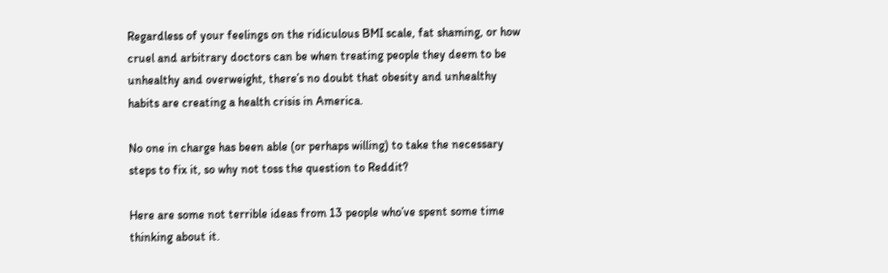Regardless of your feelings on the ridiculous BMI scale, fat shaming, or how cruel and arbitrary doctors can be when treating people they deem to be unhealthy and overweight, there’s no doubt that obesity and unhealthy habits are creating a health crisis in America.

No one in charge has been able (or perhaps willing) to take the necessary steps to fix it, so why not toss the question to Reddit?

Here are some not terrible ideas from 13 people who’ve spent some time thinking about it.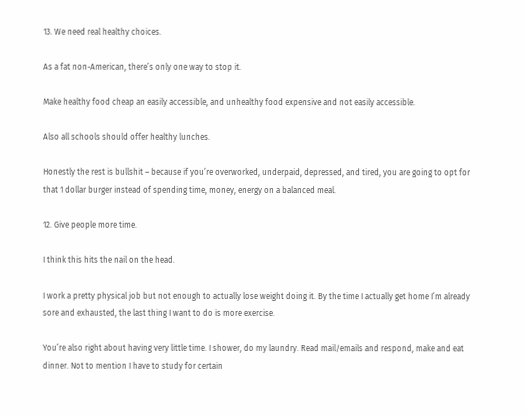13. We need real healthy choices.

As a fat non-American, there’s only one way to stop it.

Make healthy food cheap an easily accessible, and unhealthy food expensive and not easily accessible.

Also all schools should offer healthy lunches.

Honestly the rest is bullshit – because if you’re overworked, underpaid, depressed, and tired, you are going to opt for that 1 dollar burger instead of spending time, money, energy on a balanced meal.

12. Give people more time.

I think this hits the nail on the head.

I work a pretty physical job but not enough to actually lose weight doing it. By the time I actually get home I’m already sore and exhausted, the last thing I want to do is more exercise.

You’re also right about having very little time. I shower, do my laundry. Read mail/emails and respond, make and eat dinner. Not to mention I have to study for certain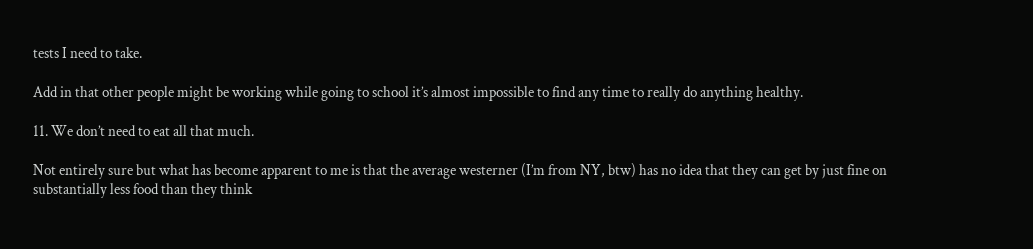tests I need to take.

Add in that other people might be working while going to school it’s almost impossible to find any time to really do anything healthy.

11. We don’t need to eat all that much.

Not entirely sure but what has become apparent to me is that the average westerner (I’m from NY, btw) has no idea that they can get by just fine on substantially less food than they think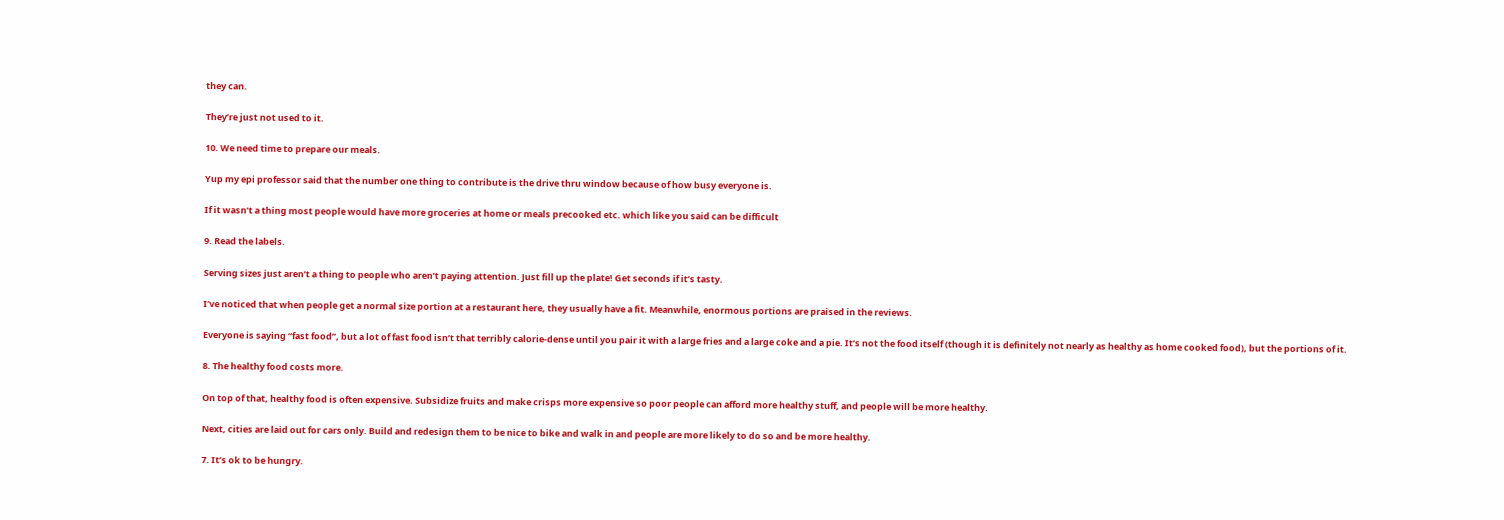they can.

They’re just not used to it.

10. We need time to prepare our meals.

Yup my epi professor said that the number one thing to contribute is the drive thru window because of how busy everyone is.

If it wasn’t a thing most people would have more groceries at home or meals precooked etc. which like you said can be difficult

9. Read the labels.

Serving sizes just aren’t a thing to people who aren’t paying attention. Just fill up the plate! Get seconds if it’s tasty.

I’ve noticed that when people get a normal size portion at a restaurant here, they usually have a fit. Meanwhile, enormous portions are praised in the reviews.

Everyone is saying “fast food”, but a lot of fast food isn’t that terribly calorie-dense until you pair it with a large fries and a large coke and a pie. It’s not the food itself (though it is definitely not nearly as healthy as home cooked food), but the portions of it.

8. The healthy food costs more.

On top of that, healthy food is often expensive. Subsidize fruits and make crisps more expensive so poor people can afford more healthy stuff, and people will be more healthy.

Next, cities are laid out for cars only. Build and redesign them to be nice to bike and walk in and people are more likely to do so and be more healthy.

7. It’s ok to be hungry.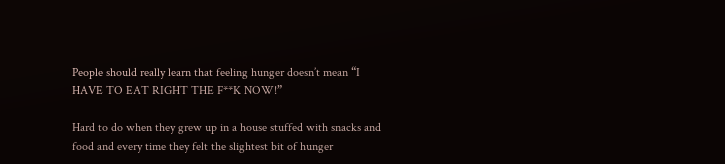People should really learn that feeling hunger doesn’t mean “I HAVE TO EAT RIGHT THE F**K NOW!”

Hard to do when they grew up in a house stuffed with snacks and food and every time they felt the slightest bit of hunger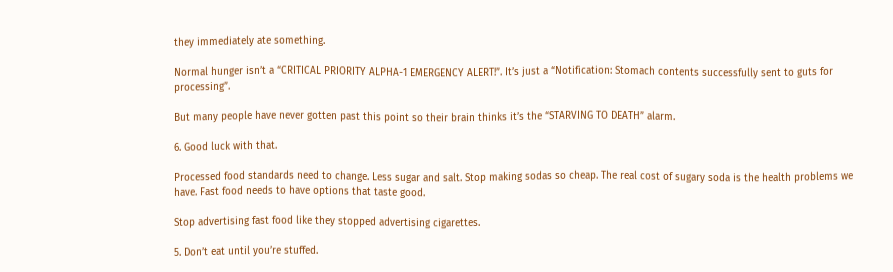they immediately ate something.

Normal hunger isn’t a “CRITICAL PRIORITY ALPHA-1 EMERGENCY ALERT!”. It’s just a “Notification: Stomach contents successfully sent to guts for processing”.

But many people have never gotten past this point so their brain thinks it’s the “STARVING TO DEATH” alarm.

6. Good luck with that.

Processed food standards need to change. Less sugar and salt. Stop making sodas so cheap. The real cost of sugary soda is the health problems we have. Fast food needs to have options that taste good.

Stop advertising fast food like they stopped advertising cigarettes.

5. Don’t eat until you’re stuffed.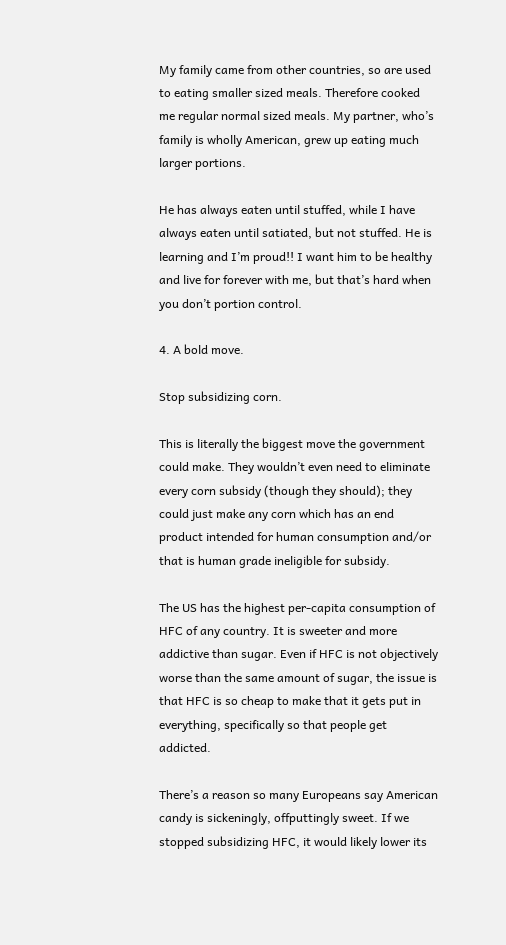My family came from other countries, so are used to eating smaller sized meals. Therefore cooked me regular normal sized meals. My partner, who’s family is wholly American, grew up eating much larger portions.

He has always eaten until stuffed, while I have always eaten until satiated, but not stuffed. He is learning and I’m proud!! I want him to be healthy and live for forever with me, but that’s hard when you don’t portion control.

4. A bold move.

Stop subsidizing corn.

This is literally the biggest move the government could make. They wouldn’t even need to eliminate every corn subsidy (though they should); they could just make any corn which has an end product intended for human consumption and/or that is human grade ineligible for subsidy.

The US has the highest per-capita consumption of HFC of any country. It is sweeter and more addictive than sugar. Even if HFC is not objectively worse than the same amount of sugar, the issue is that HFC is so cheap to make that it gets put in everything, specifically so that people get addicted.

There’s a reason so many Europeans say American candy is sickeningly, offputtingly sweet. If we stopped subsidizing HFC, it would likely lower its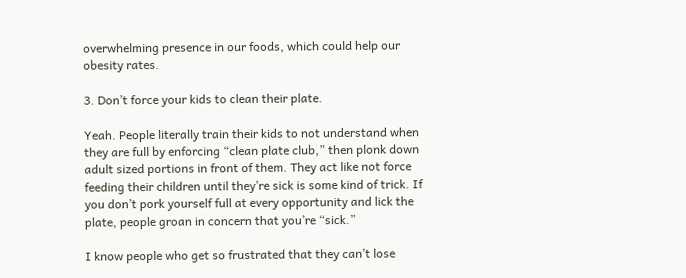overwhelming presence in our foods, which could help our obesity rates.

3. Don’t force your kids to clean their plate.

Yeah. People literally train their kids to not understand when they are full by enforcing “clean plate club,” then plonk down adult sized portions in front of them. They act like not force feeding their children until they’re sick is some kind of trick. If you don’t pork yourself full at every opportunity and lick the plate, people groan in concern that you’re “sick.”

I know people who get so frustrated that they can’t lose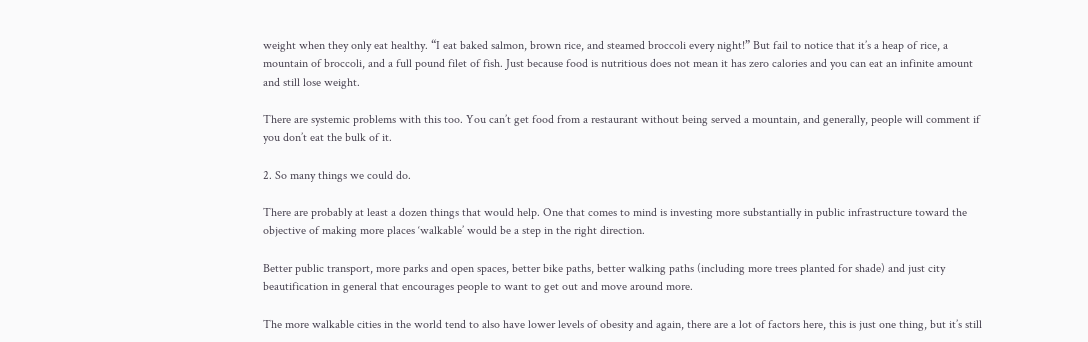weight when they only eat healthy. “I eat baked salmon, brown rice, and steamed broccoli every night!” But fail to notice that it’s a heap of rice, a mountain of broccoli, and a full pound filet of fish. Just because food is nutritious does not mean it has zero calories and you can eat an infinite amount and still lose weight.

There are systemic problems with this too. You can’t get food from a restaurant without being served a mountain, and generally, people will comment if you don’t eat the bulk of it.

2. So many things we could do.

There are probably at least a dozen things that would help. One that comes to mind is investing more substantially in public infrastructure toward the objective of making more places ‘walkable’ would be a step in the right direction.

Better public transport, more parks and open spaces, better bike paths, better walking paths (including more trees planted for shade) and just city beautification in general that encourages people to want to get out and move around more.

The more walkable cities in the world tend to also have lower levels of obesity and again, there are a lot of factors here, this is just one thing, but it’s still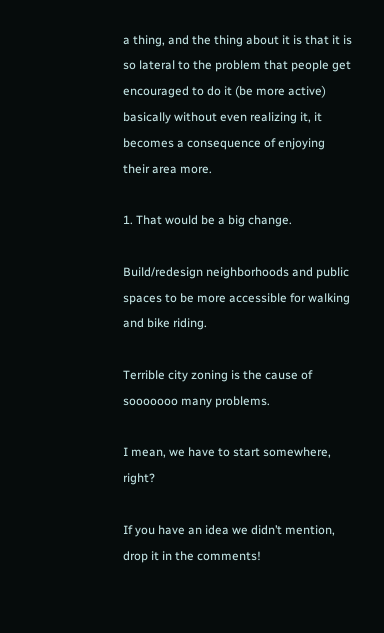a thing, and the thing about it is that it is so lateral to the problem that people get encouraged to do it (be more active) basically without even realizing it, it becomes a consequence of enjoying their area more.

1. That would be a big change.

Build/redesign neighborhoods and public spaces to be more accessible for walking and bike riding.

Terrible city zoning is the cause of sooooooo many problems.

I mean, we have to start somewhere, right?

If you have an idea we didn’t mention, drop it in the comments!